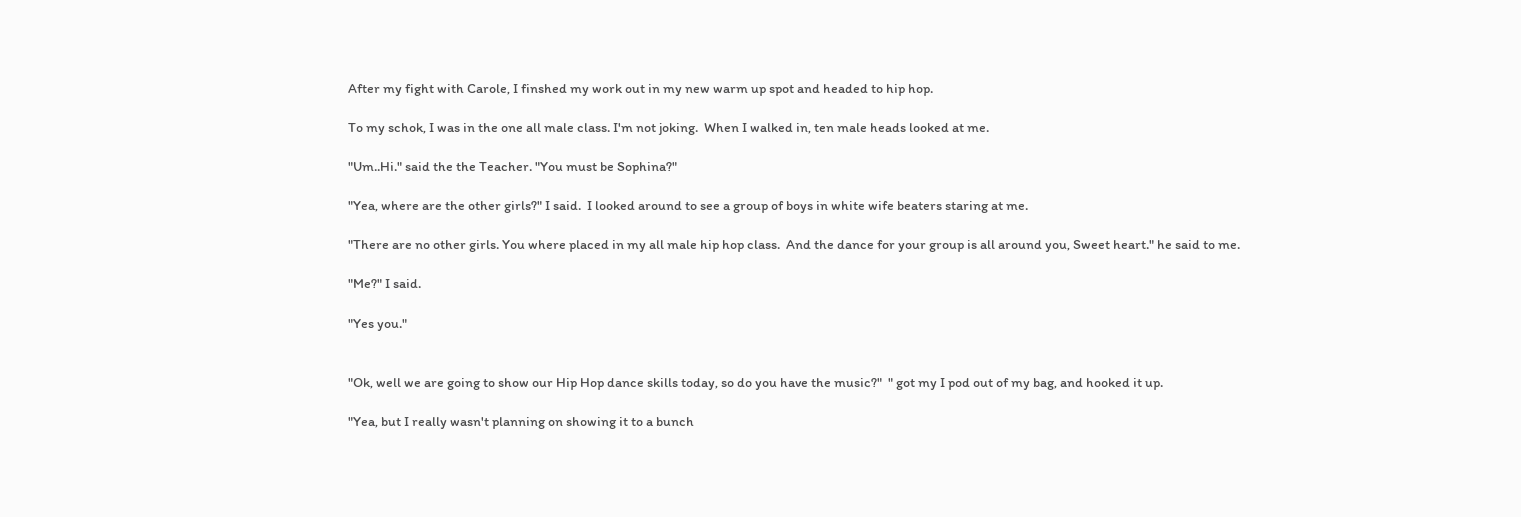After my fight with Carole, I finshed my work out in my new warm up spot and headed to hip hop.

To my schok, I was in the one all male class. I'm not joking.  When I walked in, ten male heads looked at me.

"Um..Hi." said the the Teacher. "You must be Sophina?"

"Yea, where are the other girls?" I said.  I looked around to see a group of boys in white wife beaters staring at me.

"There are no other girls. You where placed in my all male hip hop class.  And the dance for your group is all around you, Sweet heart." he said to me.

"Me?" I said.

"Yes you."


"Ok, well we are going to show our Hip Hop dance skills today, so do you have the music?"  " got my I pod out of my bag, and hooked it up.

"Yea, but I really wasn't planning on showing it to a bunch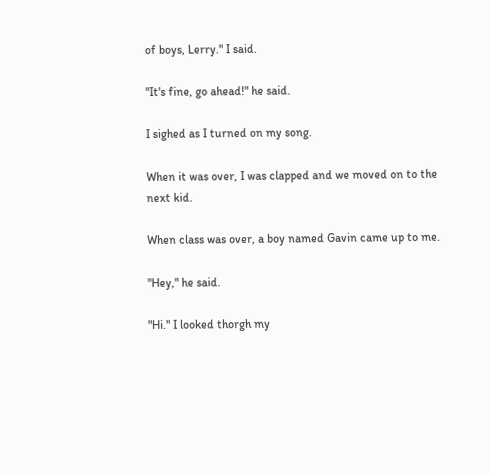of boys, Lerry." I said.

"It's fine, go ahead!" he said.

I sighed as I turned on my song.

When it was over, I was clapped and we moved on to the next kid.

When class was over, a boy named Gavin came up to me.

"Hey," he said.

"Hi." I looked thorgh my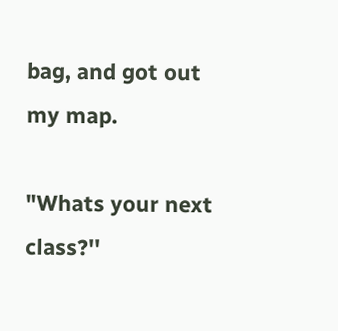bag, and got out my map.

"Whats your next class?''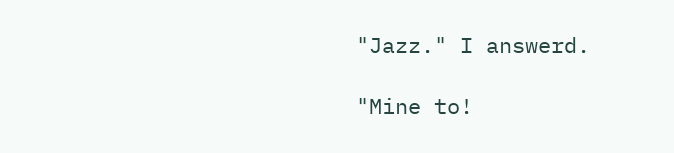"Jazz." I answerd.

"Mine to!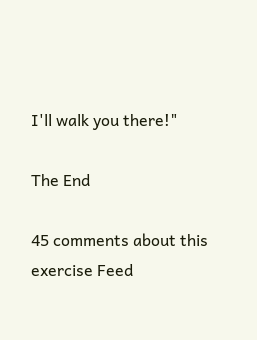I'll walk you there!"

The End

45 comments about this exercise Feed